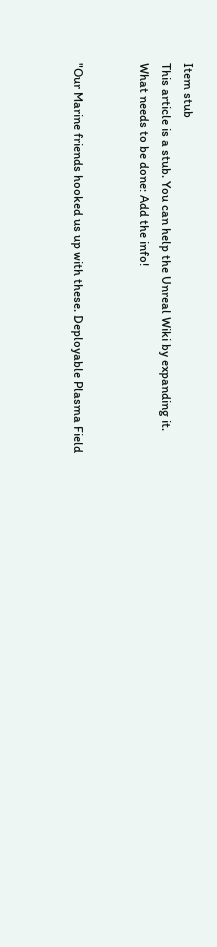Item stub
This article is a stub. You can help the Unreal Wiki by expanding it.
What needs to be done: Add the info!


"Our Marine friends hooked us up with these. Deployable Plasma Field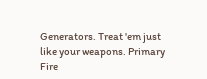Generators. Treat 'em just like your weapons. Primary Fire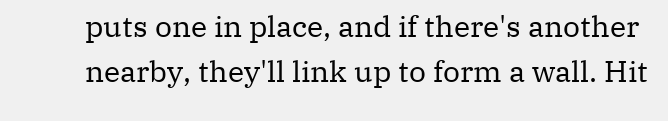puts one in place, and if there's another nearby, they'll link up to form a wall. Hit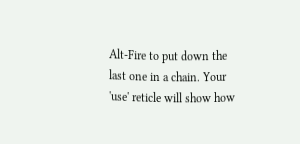Alt-Fire to put down the last one in a chain. Your 'use' reticle will show how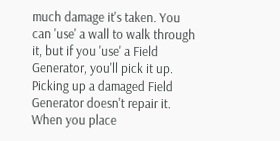much damage it's taken. You can 'use' a wall to walk through it, but if you 'use' a Field Generator, you'll pick it up. Picking up a damaged Field Generator doesn't repair it. When you place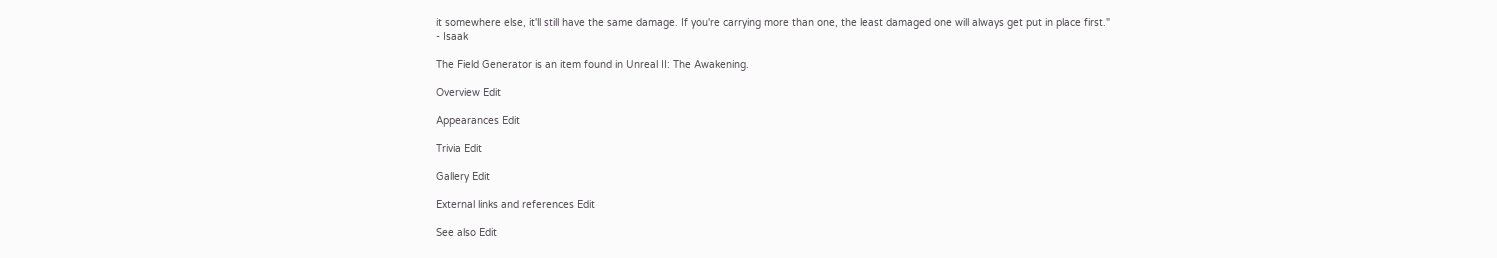it somewhere else, it'll still have the same damage. If you're carrying more than one, the least damaged one will always get put in place first."
- Isaak

The Field Generator is an item found in Unreal II: The Awakening.

Overview Edit

Appearances Edit

Trivia Edit

Gallery Edit

External links and references Edit

See also Edit